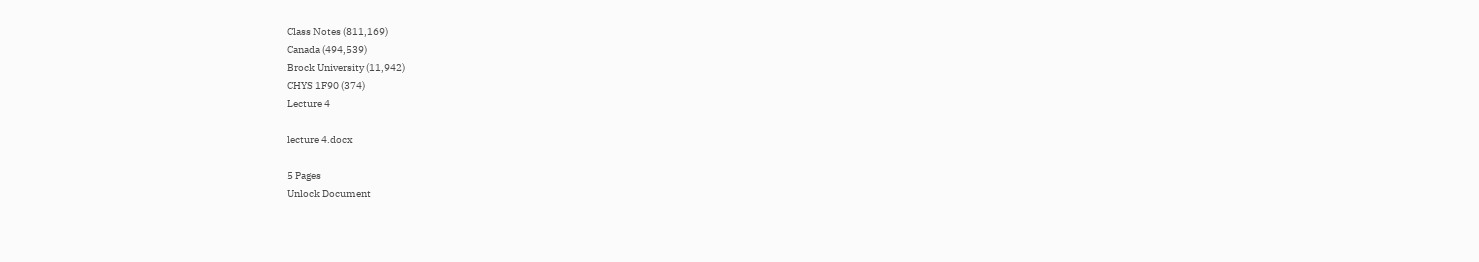Class Notes (811,169)
Canada (494,539)
Brock University (11,942)
CHYS 1F90 (374)
Lecture 4

lecture 4.docx

5 Pages
Unlock Document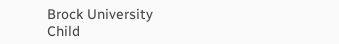Brock University
Child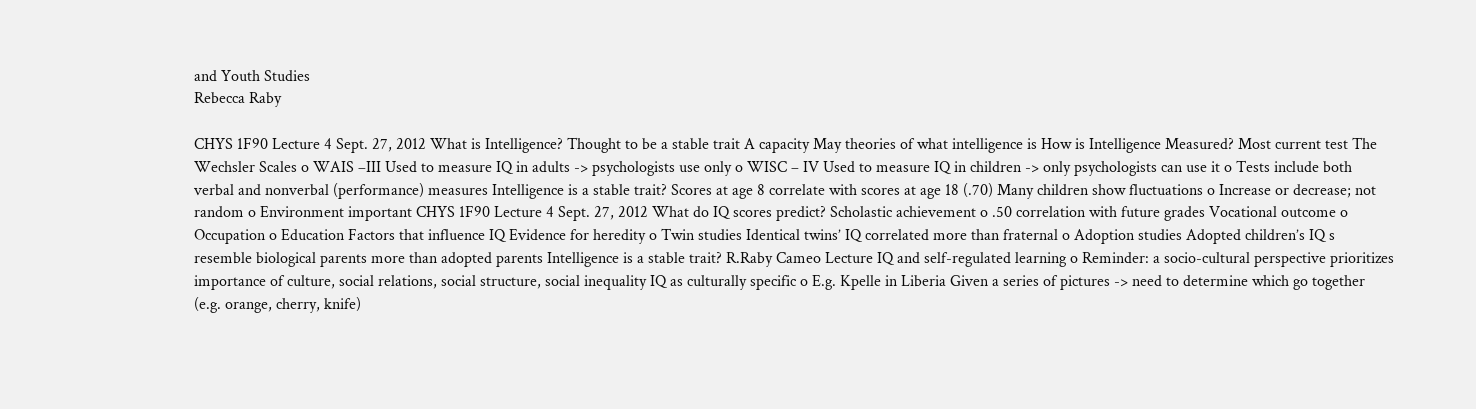and Youth Studies
Rebecca Raby

CHYS 1F90 Lecture 4 Sept. 27, 2012 What is Intelligence? Thought to be a stable trait A capacity May theories of what intelligence is How is Intelligence Measured? Most current test The Wechsler Scales o WAIS –III Used to measure IQ in adults -> psychologists use only o WISC – IV Used to measure IQ in children -> only psychologists can use it o Tests include both verbal and nonverbal (performance) measures Intelligence is a stable trait? Scores at age 8 correlate with scores at age 18 (.70) Many children show fluctuations o Increase or decrease; not random o Environment important CHYS 1F90 Lecture 4 Sept. 27, 2012 What do IQ scores predict? Scholastic achievement o .50 correlation with future grades Vocational outcome o Occupation o Education Factors that influence IQ Evidence for heredity o Twin studies Identical twins’ IQ correlated more than fraternal o Adoption studies Adopted children’s IQ s resemble biological parents more than adopted parents Intelligence is a stable trait? R.Raby Cameo Lecture IQ and self-regulated learning o Reminder: a socio-cultural perspective prioritizes importance of culture, social relations, social structure, social inequality IQ as culturally specific o E.g. Kpelle in Liberia Given a series of pictures -> need to determine which go together (e.g. orange, cherry, knife)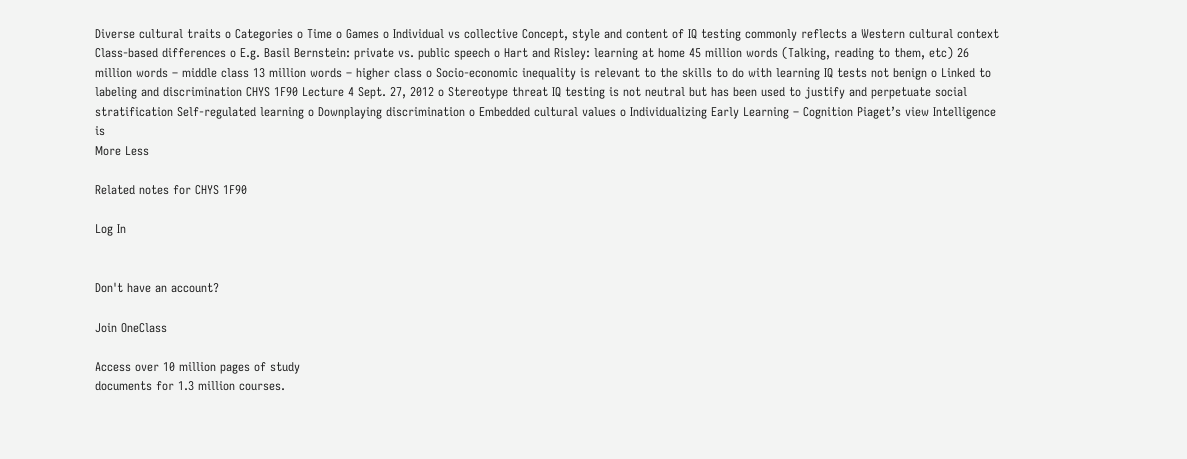Diverse cultural traits o Categories o Time o Games o Individual vs collective Concept, style and content of IQ testing commonly reflects a Western cultural context Class-based differences o E.g. Basil Bernstein: private vs. public speech o Hart and Risley: learning at home 45 million words (Talking, reading to them, etc) 26 million words – middle class 13 million words – higher class o Socio-economic inequality is relevant to the skills to do with learning IQ tests not benign o Linked to labeling and discrimination CHYS 1F90 Lecture 4 Sept. 27, 2012 o Stereotype threat IQ testing is not neutral but has been used to justify and perpetuate social stratification Self-regulated learning o Downplaying discrimination o Embedded cultural values o Individualizing Early Learning – Cognition Piaget’s view Intelligence is
More Less

Related notes for CHYS 1F90

Log In


Don't have an account?

Join OneClass

Access over 10 million pages of study
documents for 1.3 million courses.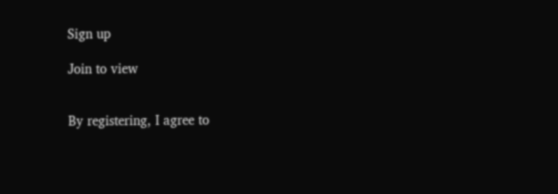Sign up

Join to view


By registering, I agree to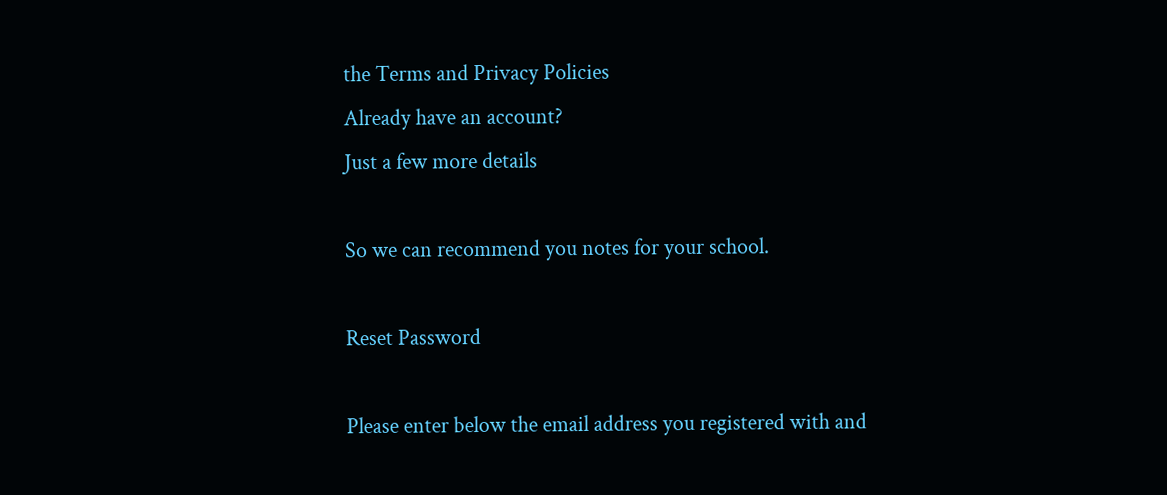the Terms and Privacy Policies
Already have an account?
Just a few more details

So we can recommend you notes for your school.

Reset Password

Please enter below the email address you registered with and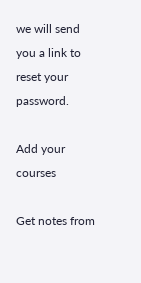we will send you a link to reset your password.

Add your courses

Get notes from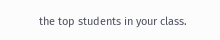the top students in your class.